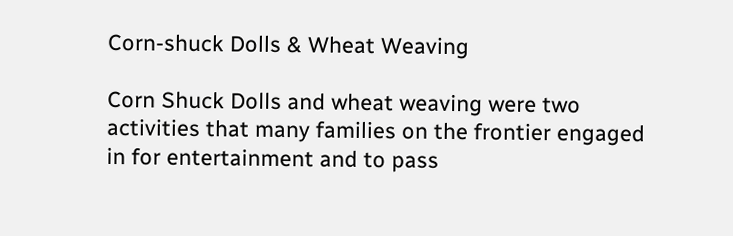Corn-shuck Dolls & Wheat Weaving

Corn Shuck Dolls and wheat weaving were two activities that many families on the frontier engaged in for entertainment and to pass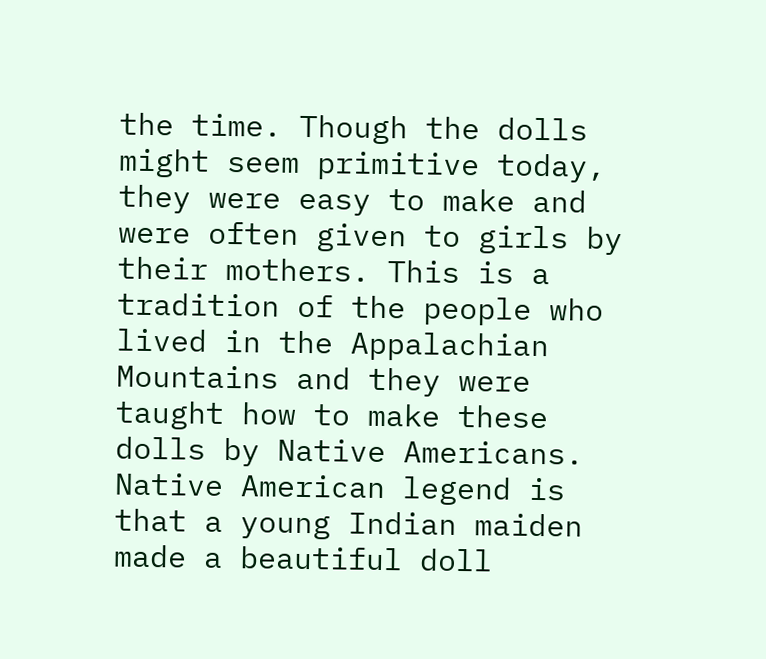the time. Though the dolls might seem primitive today, they were easy to make and were often given to girls by their mothers. This is a tradition of the people who lived in the Appalachian Mountains and they were taught how to make these dolls by Native Americans. Native American legend is that a young Indian maiden made a beautiful doll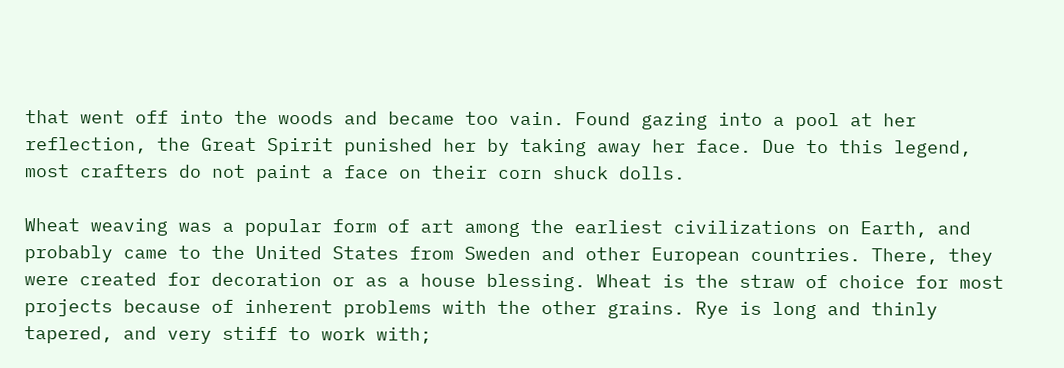that went off into the woods and became too vain. Found gazing into a pool at her reflection, the Great Spirit punished her by taking away her face. Due to this legend, most crafters do not paint a face on their corn shuck dolls.

Wheat weaving was a popular form of art among the earliest civilizations on Earth, and probably came to the United States from Sweden and other European countries. There, they were created for decoration or as a house blessing. Wheat is the straw of choice for most projects because of inherent problems with the other grains. Rye is long and thinly tapered, and very stiff to work with;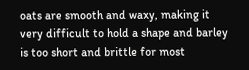oats are smooth and waxy, making it very difficult to hold a shape and barley is too short and brittle for most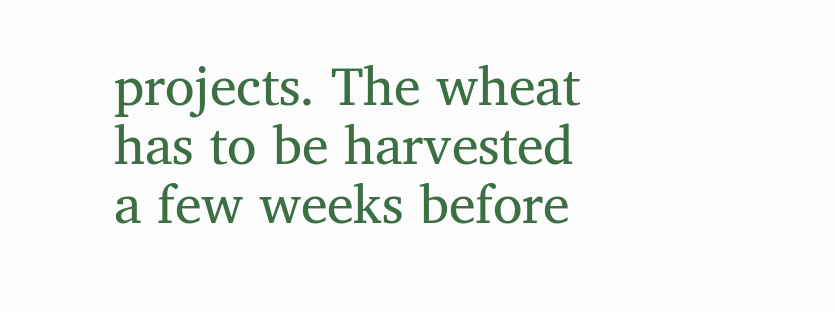projects. The wheat has to be harvested a few weeks before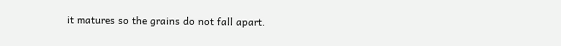it matures so the grains do not fall apart.